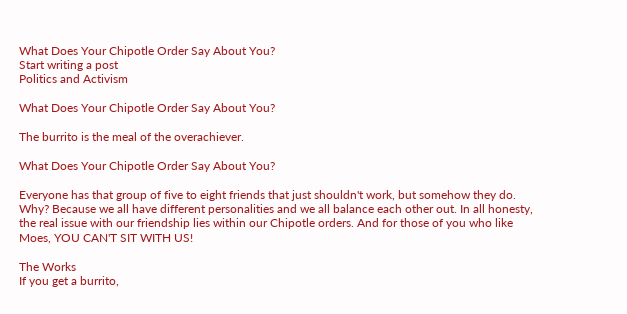What Does Your Chipotle Order Say About You?
Start writing a post
Politics and Activism

What Does Your Chipotle Order Say About You?

The burrito is the meal of the overachiever.

What Does Your Chipotle Order Say About You?

Everyone has that group of five to eight friends that just shouldn't work, but somehow they do. Why? Because we all have different personalities and we all balance each other out. In all honesty, the real issue with our friendship lies within our Chipotle orders. And for those of you who like Moes, YOU CAN'T SIT WITH US!

The Works
If you get a burrito,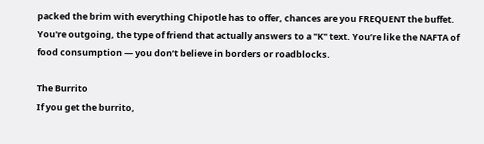packed the brim with everything Chipotle has to offer, chances are you FREQUENT the buffet. You're outgoing, the type of friend that actually answers to a "K" text. You’re like the NAFTA of food consumption — you don’t believe in borders or roadblocks.

The Burrito
If you get the burrito,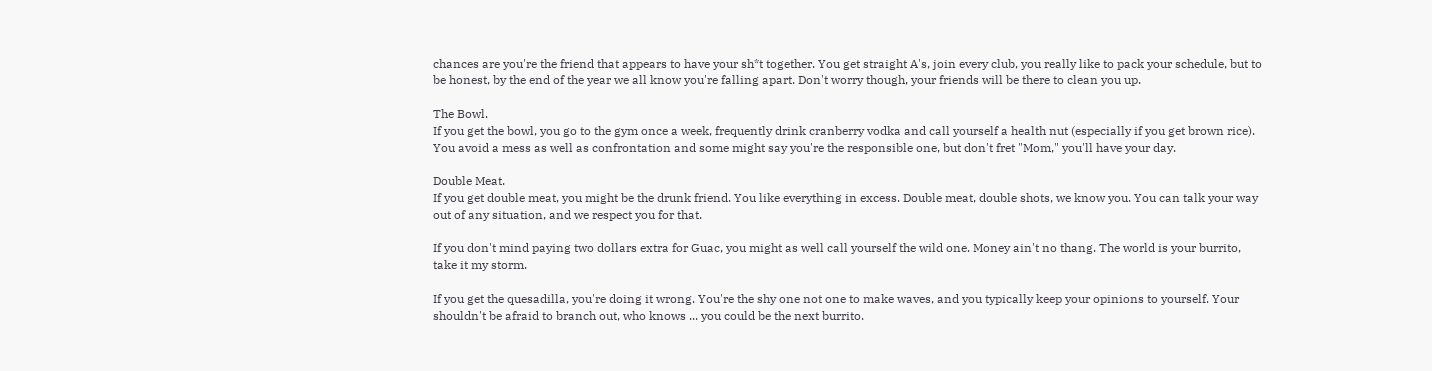chances are you're the friend that appears to have your sh*t together. You get straight A's, join every club, you really like to pack your schedule, but to be honest, by the end of the year we all know you're falling apart. Don't worry though, your friends will be there to clean you up.

The Bowl.
If you get the bowl, you go to the gym once a week, frequently drink cranberry vodka and call yourself a health nut (especially if you get brown rice). You avoid a mess as well as confrontation and some might say you're the responsible one, but don't fret "Mom," you'll have your day.

Double Meat.
If you get double meat, you might be the drunk friend. You like everything in excess. Double meat, double shots, we know you. You can talk your way out of any situation, and we respect you for that.

If you don't mind paying two dollars extra for Guac, you might as well call yourself the wild one. Money ain't no thang. The world is your burrito, take it my storm.

If you get the quesadilla, you're doing it wrong. You're the shy one not one to make waves, and you typically keep your opinions to yourself. Your shouldn't be afraid to branch out, who knows ... you could be the next burrito.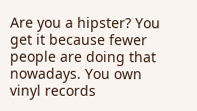Are you a hipster? You get it because fewer people are doing that nowadays. You own vinyl records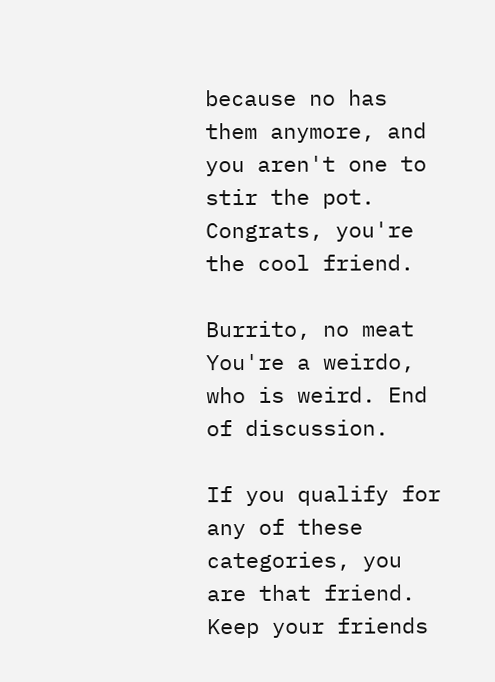because no has them anymore, and you aren't one to stir the pot. Congrats, you're the cool friend.

Burrito, no meat
You're a weirdo, who is weird. End of discussion.

If you qualify for any of these categories, you are that friend. Keep your friends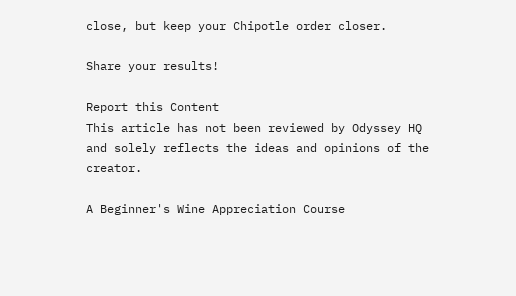close, but keep your Chipotle order closer.

Share your results!

Report this Content
This article has not been reviewed by Odyssey HQ and solely reflects the ideas and opinions of the creator.

A Beginner's Wine Appreciation Course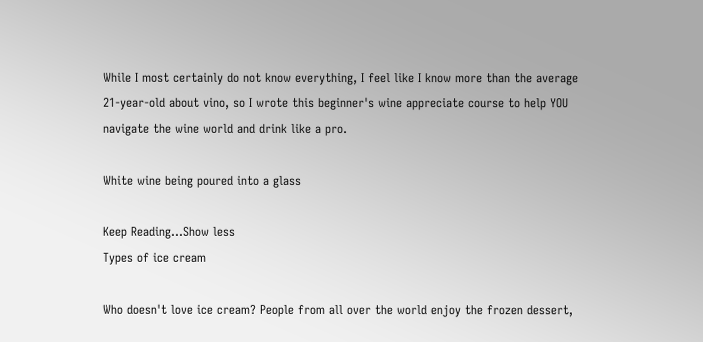While I most certainly do not know everything, I feel like I know more than the average 21-year-old about vino, so I wrote this beginner's wine appreciate course to help YOU navigate the wine world and drink like a pro.

White wine being poured into a glass

Keep Reading...Show less
Types of ice cream

Who doesn't love ice cream? People from all over the world enjoy the frozen dessert,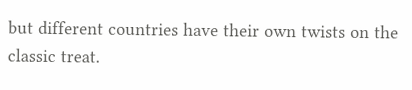but different countries have their own twists on the classic treat.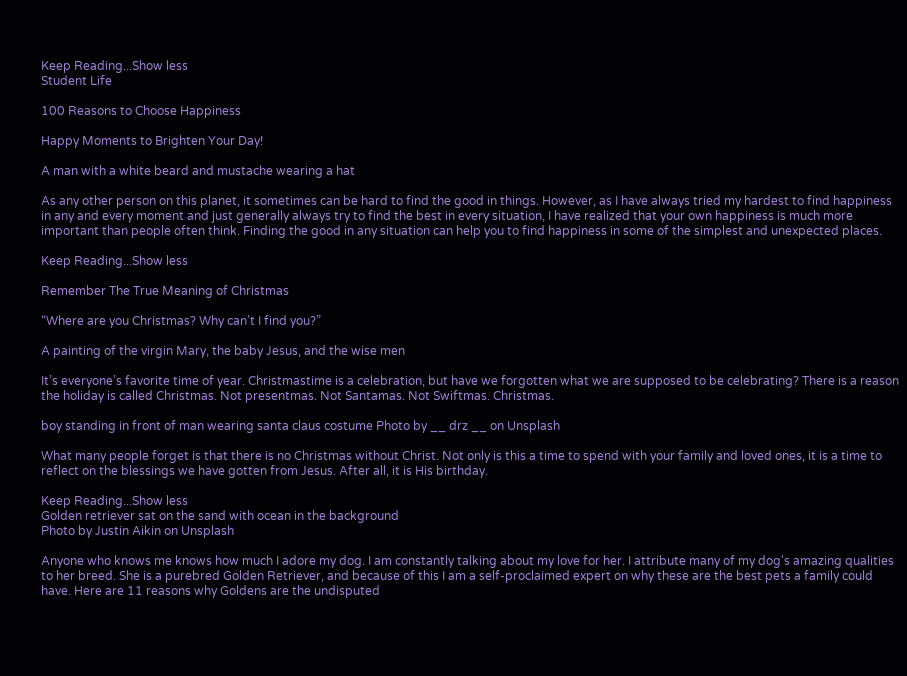Keep Reading...Show less
Student Life

100 Reasons to Choose Happiness

Happy Moments to Brighten Your Day!

A man with a white beard and mustache wearing a hat

As any other person on this planet, it sometimes can be hard to find the good in things. However, as I have always tried my hardest to find happiness in any and every moment and just generally always try to find the best in every situation, I have realized that your own happiness is much more important than people often think. Finding the good in any situation can help you to find happiness in some of the simplest and unexpected places.

Keep Reading...Show less

Remember The True Meaning of Christmas

“Where are you Christmas? Why can’t I find you?”

A painting of the virgin Mary, the baby Jesus, and the wise men

It’s everyone’s favorite time of year. Christmastime is a celebration, but have we forgotten what we are supposed to be celebrating? There is a reason the holiday is called Christmas. Not presentmas. Not Santamas. Not Swiftmas. Christmas.

boy standing in front of man wearing santa claus costume Photo by __ drz __ on Unsplash

What many people forget is that there is no Christmas without Christ. Not only is this a time to spend with your family and loved ones, it is a time to reflect on the blessings we have gotten from Jesus. After all, it is His birthday.

Keep Reading...Show less
Golden retriever sat on the sand with ocean in the background
Photo by Justin Aikin on Unsplash

Anyone who knows me knows how much I adore my dog. I am constantly talking about my love for her. I attribute many of my dog's amazing qualities to her breed. She is a purebred Golden Retriever, and because of this I am a self-proclaimed expert on why these are the best pets a family could have. Here are 11 reasons why Goldens are the undisputed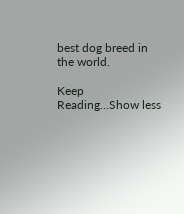best dog breed in the world.

Keep Reading...Show less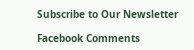Subscribe to Our Newsletter

Facebook Comments